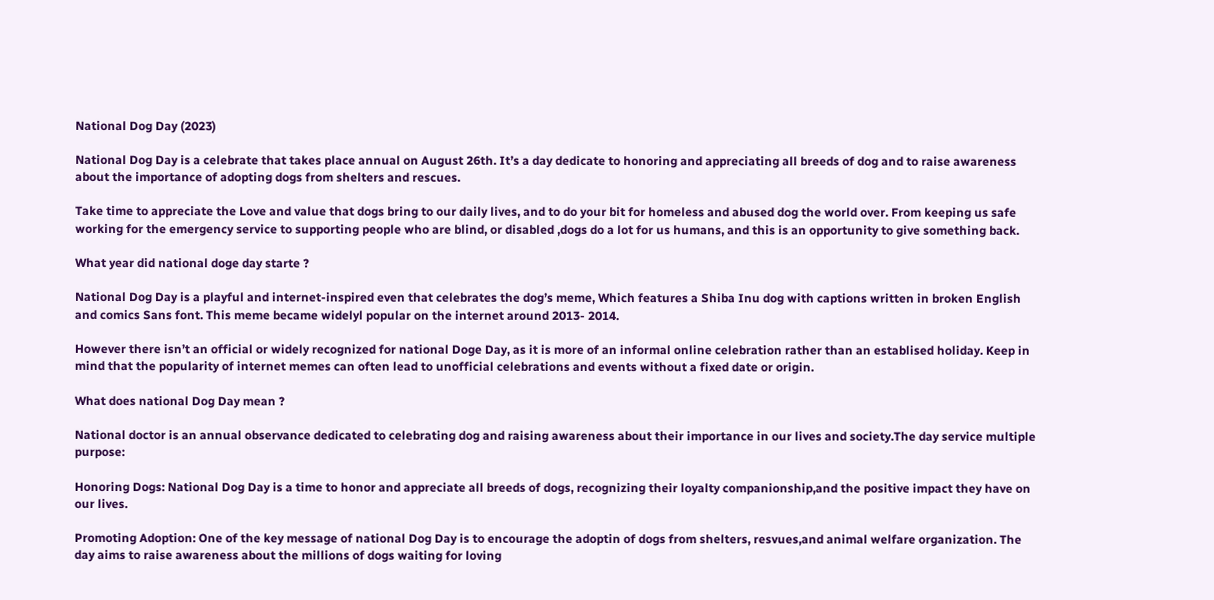National Dog Day (2023)

National Dog Day is a celebrate that takes place annual on August 26th. It’s a day dedicate to honoring and appreciating all breeds of dog and to raise awareness about the importance of adopting dogs from shelters and rescues.

Take time to appreciate the Love and value that dogs bring to our daily lives, and to do your bit for homeless and abused dog the world over. From keeping us safe working for the emergency service to supporting people who are blind, or disabled ,dogs do a lot for us humans, and this is an opportunity to give something back.

What year did national doge day starte ?

National Dog Day is a playful and internet-inspired even that celebrates the dog’s meme, Which features a Shiba Inu dog with captions written in broken English and comics Sans font. This meme became widelyl popular on the internet around 2013- 2014.

However there isn’t an official or widely recognized for national Doge Day, as it is more of an informal online celebration rather than an establised holiday. Keep in mind that the popularity of internet memes can often lead to unofficial celebrations and events without a fixed date or origin.

What does national Dog Day mean ?

National doctor is an annual observance dedicated to celebrating dog and raising awareness about their importance in our lives and society.The day service multiple purpose:

Honoring Dogs: National Dog Day is a time to honor and appreciate all breeds of dogs, recognizing their loyalty companionship,and the positive impact they have on our lives.

Promoting Adoption: One of the key message of national Dog Day is to encourage the adoptin of dogs from shelters, resvues,and animal welfare organization. The day aims to raise awareness about the millions of dogs waiting for loving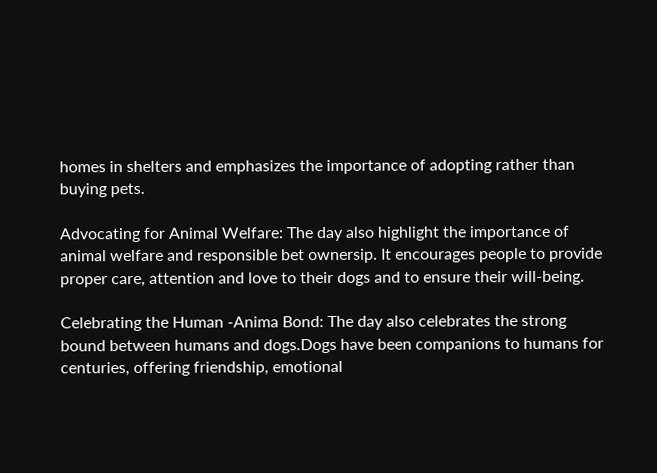homes in shelters and emphasizes the importance of adopting rather than buying pets.

Advocating for Animal Welfare: The day also highlight the importance of animal welfare and responsible bet ownersip. It encourages people to provide proper care, attention and love to their dogs and to ensure their will-being.

Celebrating the Human -Anima Bond: The day also celebrates the strong bound between humans and dogs.Dogs have been companions to humans for centuries, offering friendship, emotional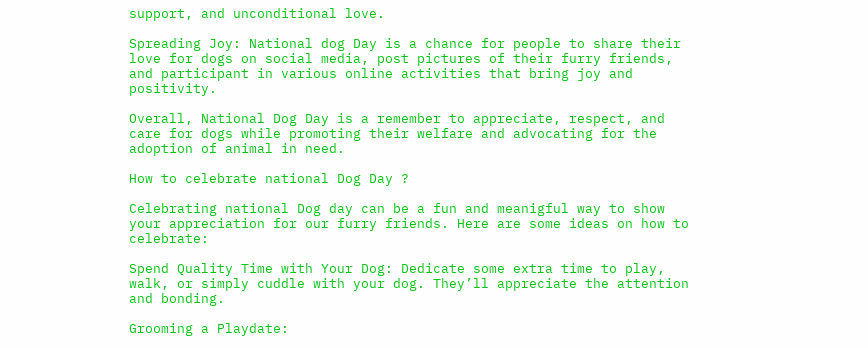support, and unconditional love.

Spreading Joy: National dog Day is a chance for people to share their love for dogs on social media, post pictures of their furry friends, and participant in various online activities that bring joy and positivity.

Overall, National Dog Day is a remember to appreciate, respect, and care for dogs while promoting their welfare and advocating for the adoption of animal in need.

How to celebrate national Dog Day ?

Celebrating national Dog day can be a fun and meanigful way to show your appreciation for our furry friends. Here are some ideas on how to celebrate:

Spend Quality Time with Your Dog: Dedicate some extra time to play, walk, or simply cuddle with your dog. They’ll appreciate the attention and bonding.

Grooming a Playdate: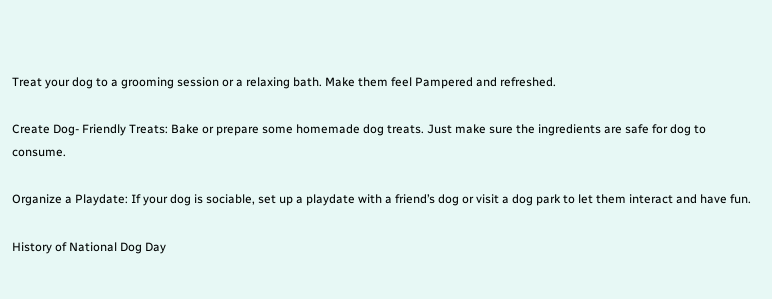Treat your dog to a grooming session or a relaxing bath. Make them feel Pampered and refreshed.

Create Dog- Friendly Treats: Bake or prepare some homemade dog treats. Just make sure the ingredients are safe for dog to consume.

Organize a Playdate: If your dog is sociable, set up a playdate with a friend’s dog or visit a dog park to let them interact and have fun.

History of National Dog Day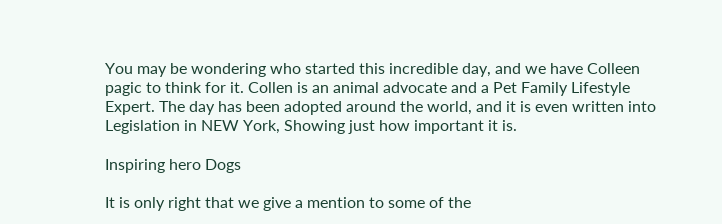You may be wondering who started this incredible day, and we have Colleen pagic to think for it. Collen is an animal advocate and a Pet Family Lifestyle Expert. The day has been adopted around the world, and it is even written into Legislation in NEW York, Showing just how important it is.

Inspiring hero Dogs

It is only right that we give a mention to some of the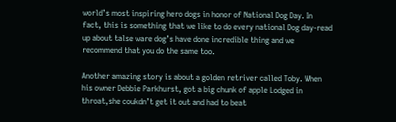world’s most inspiring hero dogs in honor of National Dog Day. In fact, this is something that we like to do every national Dog day-read up about talse ware dog’s have done incredible thing and we recommend that you do the same too.

Another amazing story is about a golden retriver called Toby. When his owner Debbie Parkhurst, got a big chunk of apple Lodged in throat,she coukdn’t get it out and had to beat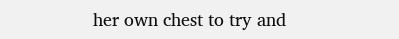her own chest to try and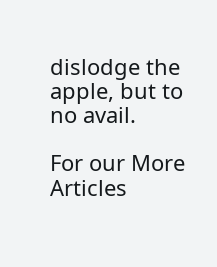dislodge the apple, but to no avail.

For our More Articles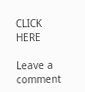CLICK HERE

Leave a comment